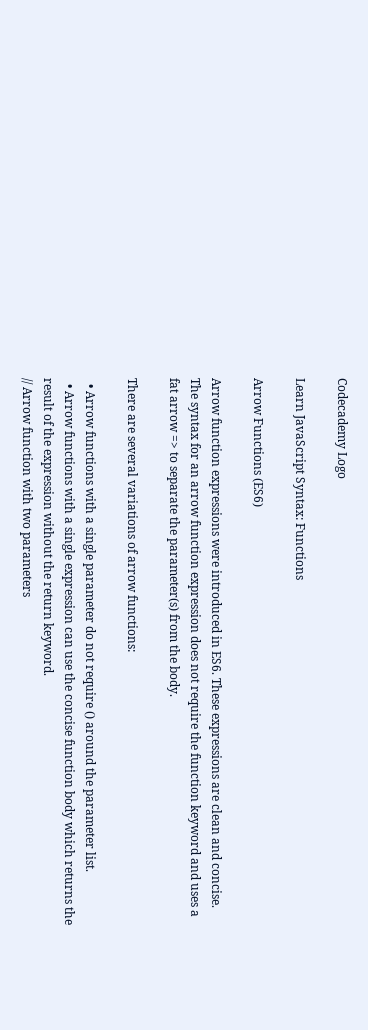Codecademy Logo

Learn JavaScript Syntax: Functions

Arrow Functions (ES6)

Arrow function expressions were introduced in ES6. These expressions are clean and concise. The syntax for an arrow function expression does not require the function keyword and uses a fat arrow => to separate the parameter(s) from the body.

There are several variations of arrow functions:

  • Arrow functions with a single parameter do not require () around the parameter list.
  • Arrow functions with a single expression can use the concise function body which returns the result of the expression without the return keyword.
// Arrow function with two parameters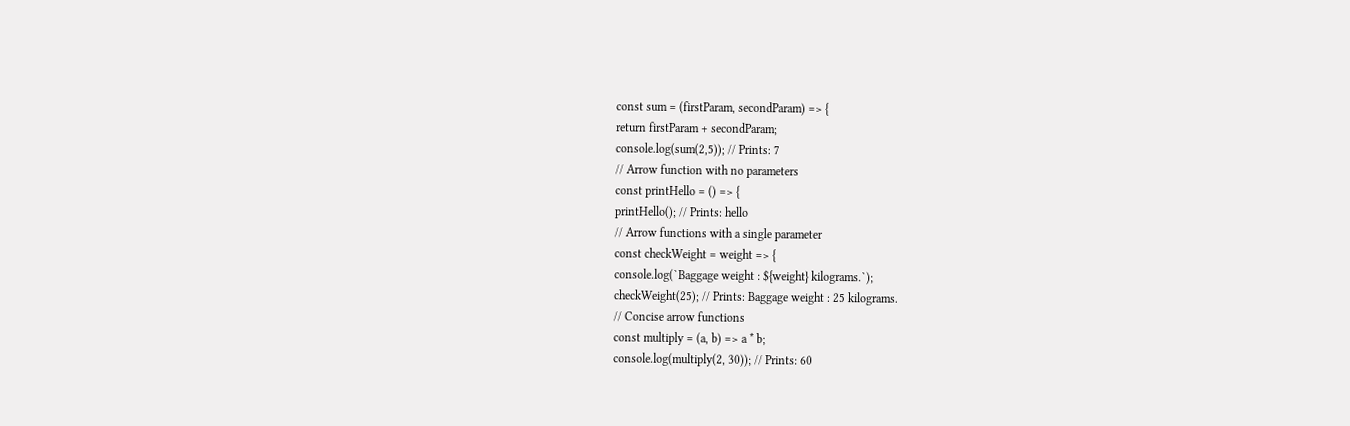const sum = (firstParam, secondParam) => {
return firstParam + secondParam;
console.log(sum(2,5)); // Prints: 7
// Arrow function with no parameters
const printHello = () => {
printHello(); // Prints: hello
// Arrow functions with a single parameter
const checkWeight = weight => {
console.log(`Baggage weight : ${weight} kilograms.`);
checkWeight(25); // Prints: Baggage weight : 25 kilograms.
// Concise arrow functions
const multiply = (a, b) => a * b;
console.log(multiply(2, 30)); // Prints: 60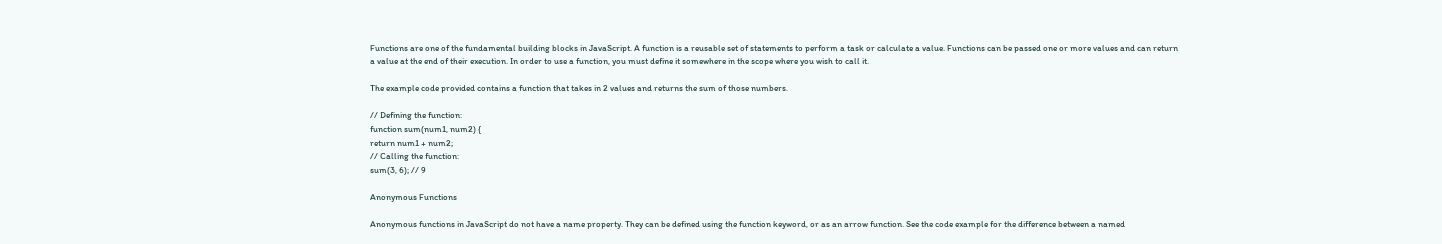Functions are one of the fundamental building blocks in JavaScript. A function is a reusable set of statements to perform a task or calculate a value. Functions can be passed one or more values and can return a value at the end of their execution. In order to use a function, you must define it somewhere in the scope where you wish to call it.

The example code provided contains a function that takes in 2 values and returns the sum of those numbers.

// Defining the function:
function sum(num1, num2) {
return num1 + num2;
// Calling the function:
sum(3, 6); // 9

Anonymous Functions

Anonymous functions in JavaScript do not have a name property. They can be defined using the function keyword, or as an arrow function. See the code example for the difference between a named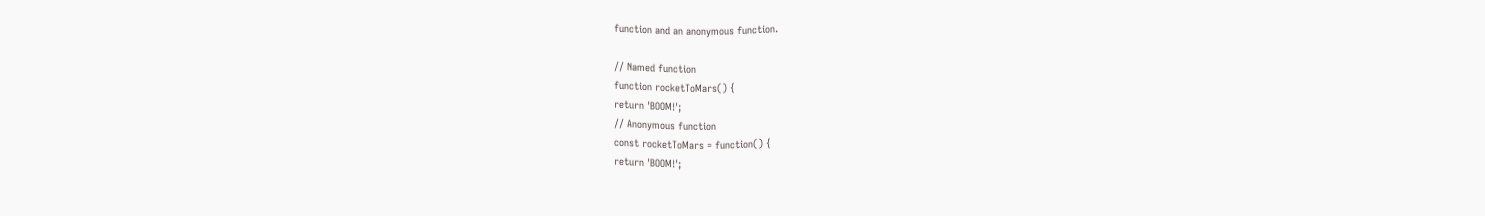function and an anonymous function.

// Named function
function rocketToMars() {
return 'BOOM!';
// Anonymous function
const rocketToMars = function() {
return 'BOOM!';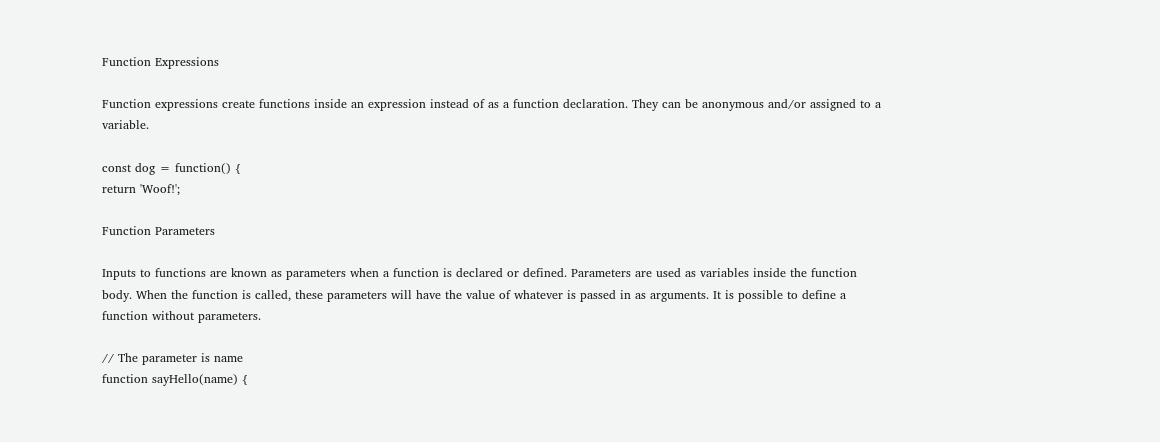Function Expressions

Function expressions create functions inside an expression instead of as a function declaration. They can be anonymous and/or assigned to a variable.

const dog = function() {
return 'Woof!';

Function Parameters

Inputs to functions are known as parameters when a function is declared or defined. Parameters are used as variables inside the function body. When the function is called, these parameters will have the value of whatever is passed in as arguments. It is possible to define a function without parameters.

// The parameter is name
function sayHello(name) {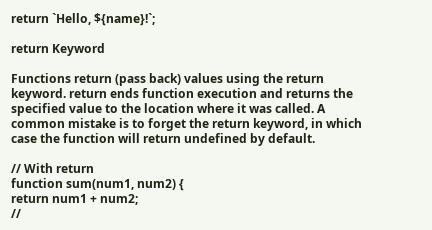return `Hello, ${name}!`;

return Keyword

Functions return (pass back) values using the return keyword. return ends function execution and returns the specified value to the location where it was called. A common mistake is to forget the return keyword, in which case the function will return undefined by default.

// With return
function sum(num1, num2) {
return num1 + num2;
//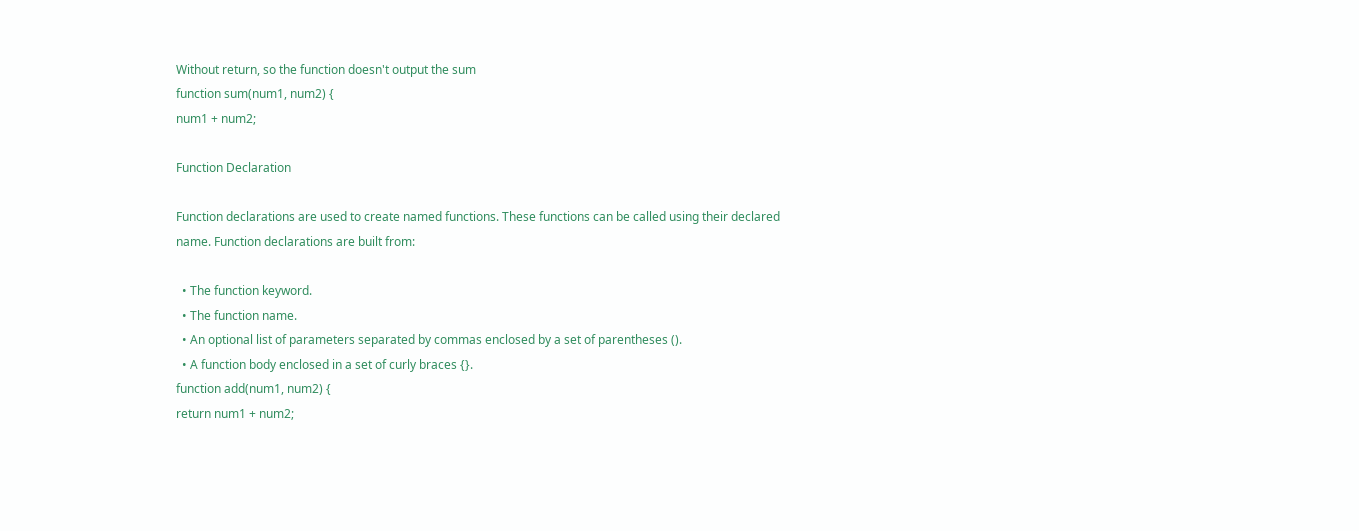Without return, so the function doesn't output the sum
function sum(num1, num2) {
num1 + num2;

Function Declaration

Function declarations are used to create named functions. These functions can be called using their declared name. Function declarations are built from:

  • The function keyword.
  • The function name.
  • An optional list of parameters separated by commas enclosed by a set of parentheses ().
  • A function body enclosed in a set of curly braces {}.
function add(num1, num2) {
return num1 + num2;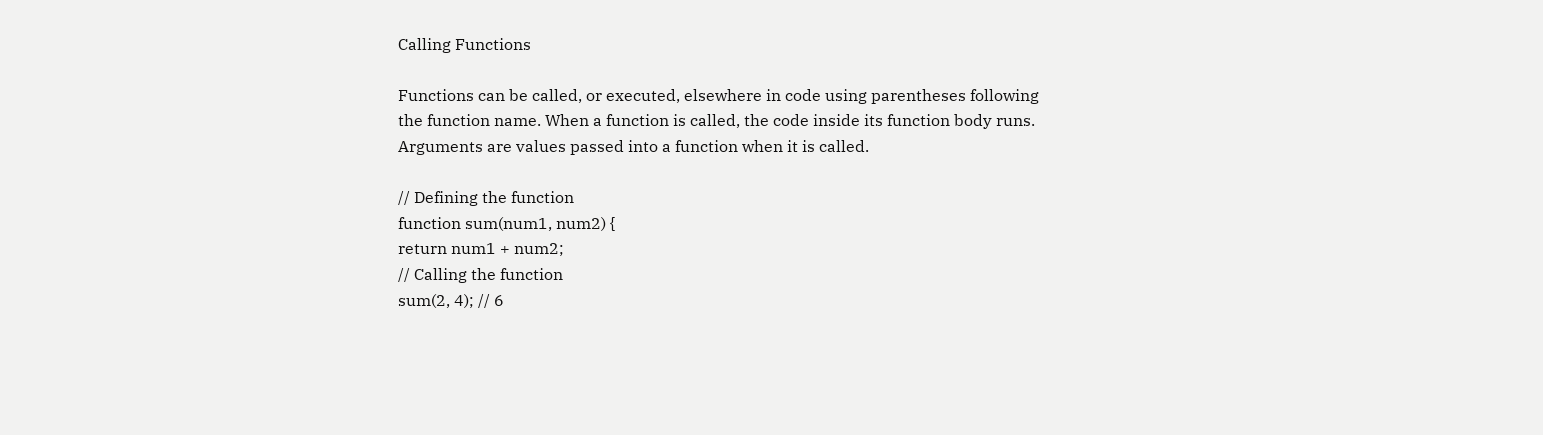Calling Functions

Functions can be called, or executed, elsewhere in code using parentheses following the function name. When a function is called, the code inside its function body runs. Arguments are values passed into a function when it is called.

// Defining the function
function sum(num1, num2) {
return num1 + num2;
// Calling the function
sum(2, 4); // 6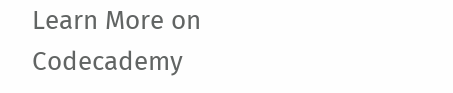Learn More on Codecademy